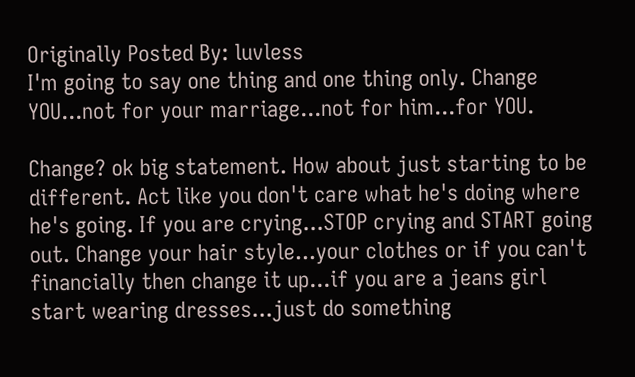Originally Posted By: luvless
I'm going to say one thing and one thing only. Change YOU...not for your marriage...not for him...for YOU.

Change? ok big statement. How about just starting to be different. Act like you don't care what he's doing where he's going. If you are crying...STOP crying and START going out. Change your hair style...your clothes or if you can't financially then change it up...if you are a jeans girl start wearing dresses...just do something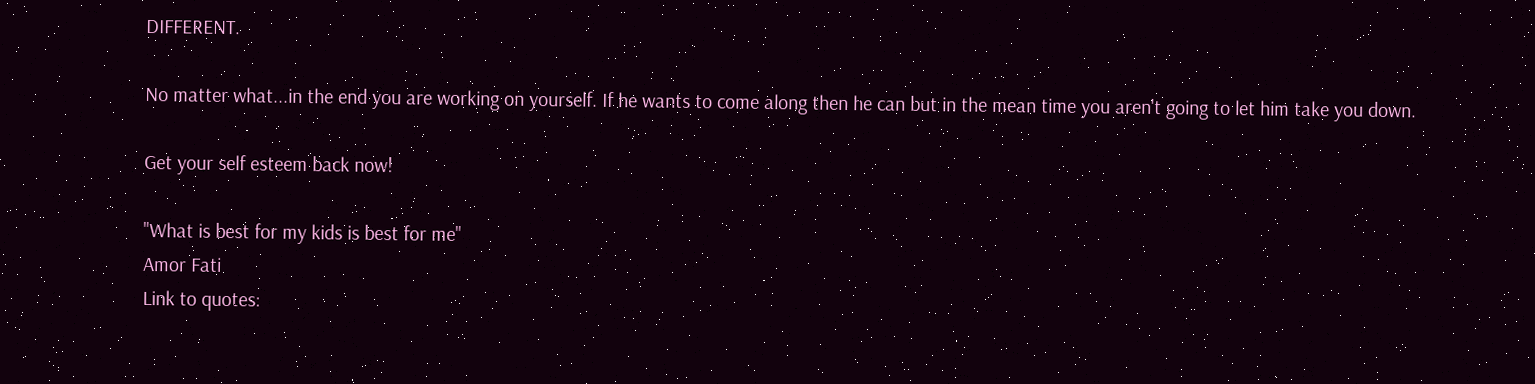DIFFERENT.

No matter what...in the end you are working on yourself. If he wants to come along then he can but in the mean time you aren't going to let him take you down.

Get your self esteem back now!

"What is best for my kids is best for me"
Amor Fati
Link to quotes: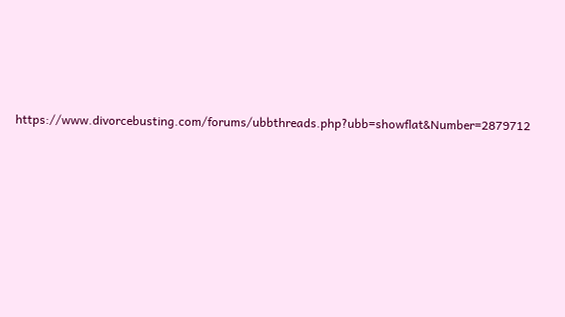https://www.divorcebusting.com/forums/ubbthreads.php?ubb=showflat&Number=2879712